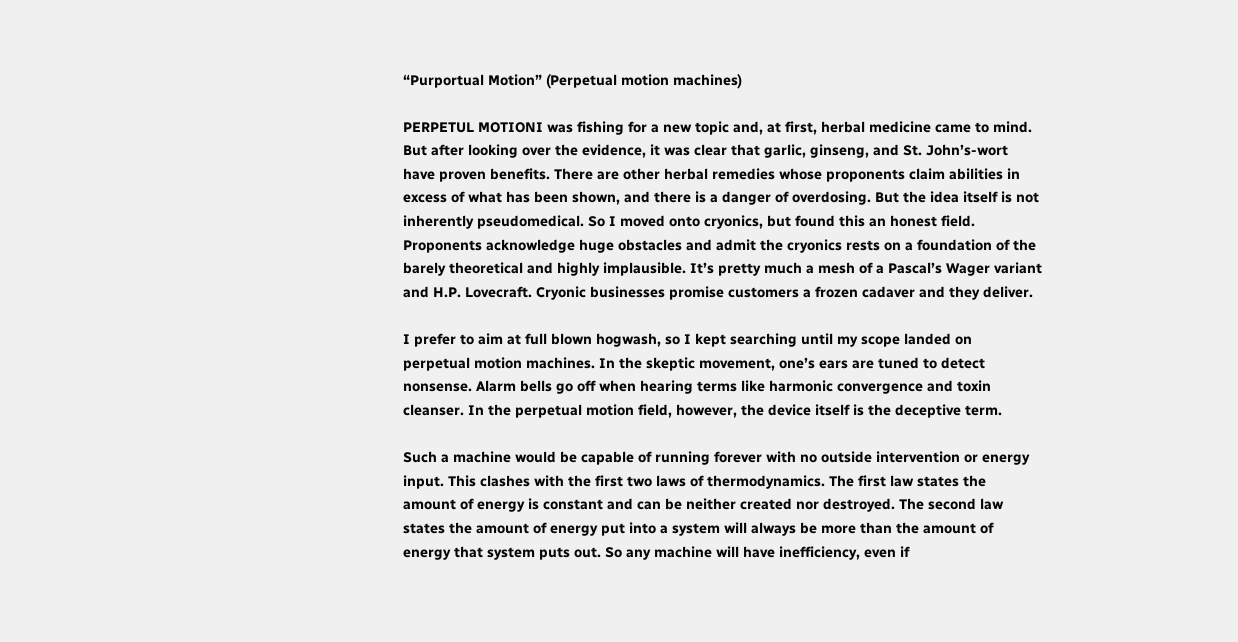“Purportual Motion” (Perpetual motion machines)

PERPETUL MOTIONI was fishing for a new topic and, at first, herbal medicine came to mind. But after looking over the evidence, it was clear that garlic, ginseng, and St. John’s-wort have proven benefits. There are other herbal remedies whose proponents claim abilities in excess of what has been shown, and there is a danger of overdosing. But the idea itself is not inherently pseudomedical. So I moved onto cryonics, but found this an honest field. Proponents acknowledge huge obstacles and admit the cryonics rests on a foundation of the barely theoretical and highly implausible. It’s pretty much a mesh of a Pascal’s Wager variant and H.P. Lovecraft. Cryonic businesses promise customers a frozen cadaver and they deliver.

I prefer to aim at full blown hogwash, so I kept searching until my scope landed on perpetual motion machines. In the skeptic movement, one’s ears are tuned to detect nonsense. Alarm bells go off when hearing terms like harmonic convergence and toxin cleanser. In the perpetual motion field, however, the device itself is the deceptive term.

Such a machine would be capable of running forever with no outside intervention or energy input. This clashes with the first two laws of thermodynamics. The first law states the amount of energy is constant and can be neither created nor destroyed. The second law states the amount of energy put into a system will always be more than the amount of energy that system puts out. So any machine will have inefficiency, even if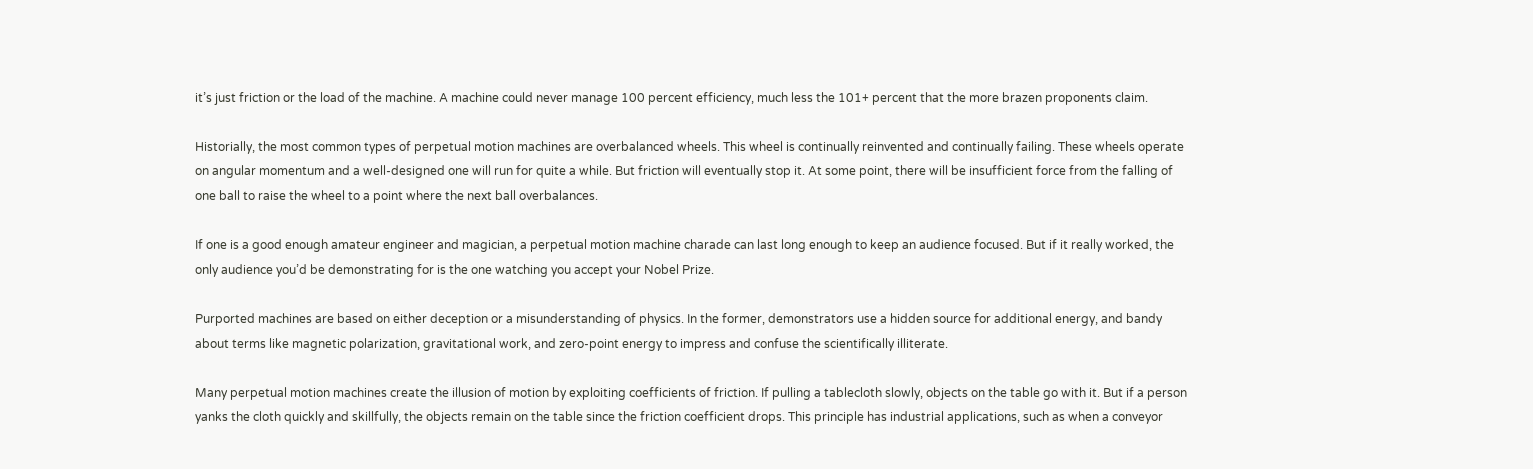it’s just friction or the load of the machine. A machine could never manage 100 percent efficiency, much less the 101+ percent that the more brazen proponents claim.

Historially, the most common types of perpetual motion machines are overbalanced wheels. This wheel is continually reinvented and continually failing. These wheels operate on angular momentum and a well-designed one will run for quite a while. But friction will eventually stop it. At some point, there will be insufficient force from the falling of one ball to raise the wheel to a point where the next ball overbalances.

If one is a good enough amateur engineer and magician, a perpetual motion machine charade can last long enough to keep an audience focused. But if it really worked, the only audience you’d be demonstrating for is the one watching you accept your Nobel Prize.

Purported machines are based on either deception or a misunderstanding of physics. In the former, demonstrators use a hidden source for additional energy, and bandy about terms like magnetic polarization, gravitational work, and zero-point energy to impress and confuse the scientifically illiterate.

Many perpetual motion machines create the illusion of motion by exploiting coefficients of friction. If pulling a tablecloth slowly, objects on the table go with it. But if a person yanks the cloth quickly and skillfully, the objects remain on the table since the friction coefficient drops. This principle has industrial applications, such as when a conveyor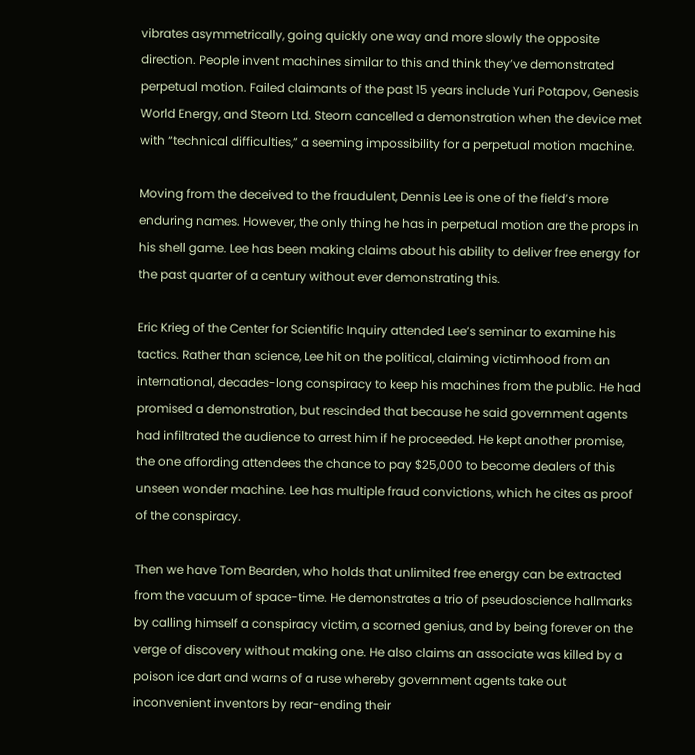vibrates asymmetrically, going quickly one way and more slowly the opposite direction. People invent machines similar to this and think they’ve demonstrated perpetual motion. Failed claimants of the past 15 years include Yuri Potapov, Genesis World Energy, and Steorn Ltd. Steorn cancelled a demonstration when the device met with “technical difficulties,” a seeming impossibility for a perpetual motion machine.

Moving from the deceived to the fraudulent, Dennis Lee is one of the field’s more enduring names. However, the only thing he has in perpetual motion are the props in his shell game. Lee has been making claims about his ability to deliver free energy for the past quarter of a century without ever demonstrating this.

Eric Krieg of the Center for Scientific Inquiry attended Lee’s seminar to examine his tactics. Rather than science, Lee hit on the political, claiming victimhood from an international, decades-long conspiracy to keep his machines from the public. He had promised a demonstration, but rescinded that because he said government agents had infiltrated the audience to arrest him if he proceeded. He kept another promise, the one affording attendees the chance to pay $25,000 to become dealers of this unseen wonder machine. Lee has multiple fraud convictions, which he cites as proof of the conspiracy.

Then we have Tom Bearden, who holds that unlimited free energy can be extracted from the vacuum of space-time. He demonstrates a trio of pseudoscience hallmarks by calling himself a conspiracy victim, a scorned genius, and by being forever on the verge of discovery without making one. He also claims an associate was killed by a poison ice dart and warns of a ruse whereby government agents take out inconvenient inventors by rear-ending their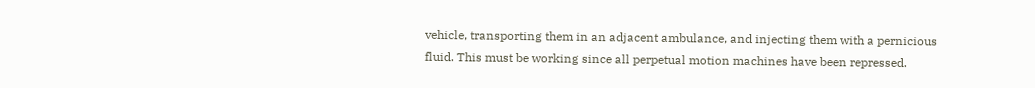vehicle, transporting them in an adjacent ambulance, and injecting them with a pernicious fluid. This must be working since all perpetual motion machines have been repressed.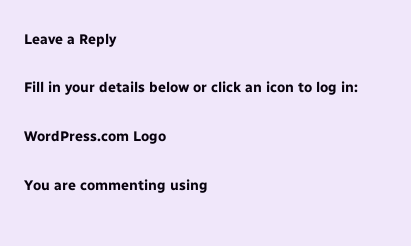Leave a Reply

Fill in your details below or click an icon to log in:

WordPress.com Logo

You are commenting using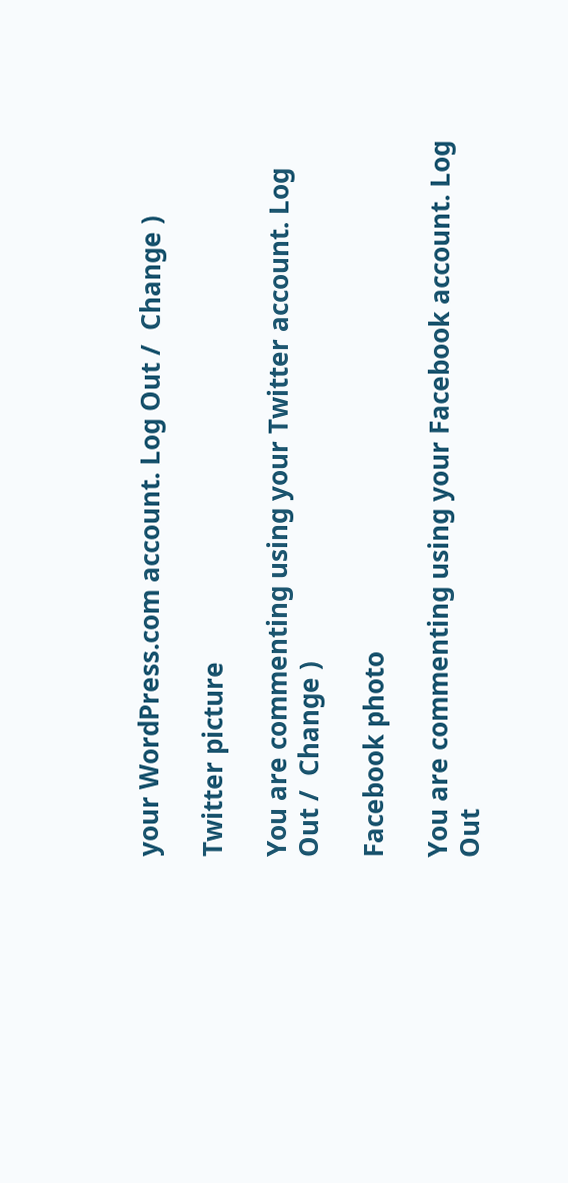your WordPress.com account. Log Out /  Change )

Twitter picture

You are commenting using your Twitter account. Log Out /  Change )

Facebook photo

You are commenting using your Facebook account. Log Out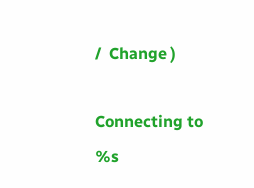/  Change )

Connecting to %s